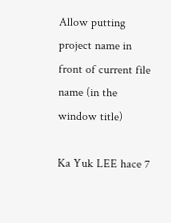Allow putting project name in front of current file name (in the window title)

Ka Yuk LEE hace 7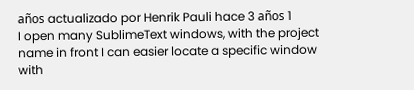años actualizado por Henrik Pauli hace 3 años 1
I open many SublimeText windows, with the project name in front I can easier locate a specific window with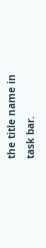the title name in task bar.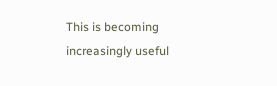This is becoming increasingly useful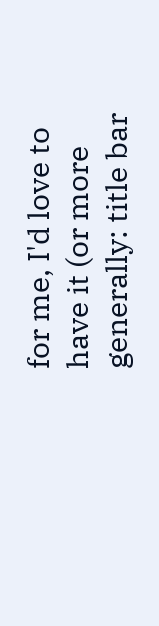for me, I'd love to have it (or more generally: title bar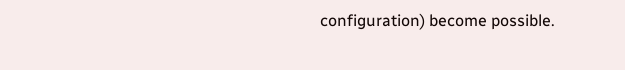configuration) become possible.